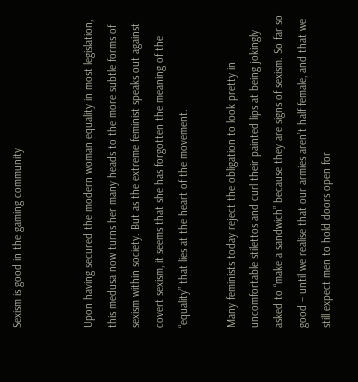Sexism is good in the gaming community


Upon having secured the modern woman equality in most legislation, this medusa now turns her many heads to the more subtle forms of sexism within society. But as the extreme feminist speaks out against covert sexism, it seems that she has forgotten the meaning of the “equality” that lies at the heart of the movement.

Many feminists today reject the obligation to look pretty in uncomfortable stilettos and curl their painted lips at being jokingly asked to “make a sandwich” because they are signs of sexism. So far so good – until we realise that our armies aren’t half female, and that we still expect men to hold doors open for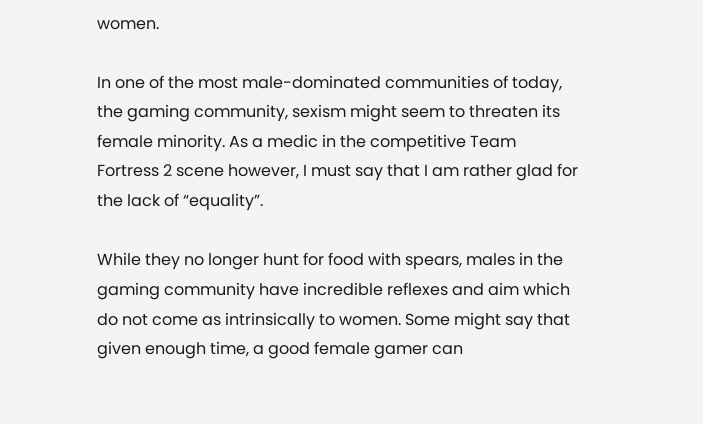women.

In one of the most male-dominated communities of today, the gaming community, sexism might seem to threaten its female minority. As a medic in the competitive Team Fortress 2 scene however, I must say that I am rather glad for the lack of “equality”.

While they no longer hunt for food with spears, males in the gaming community have incredible reflexes and aim which do not come as intrinsically to women. Some might say that given enough time, a good female gamer can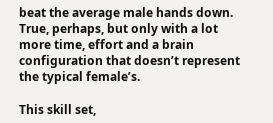beat the average male hands down. True, perhaps, but only with a lot more time, effort and a brain configuration that doesn’t represent the typical female’s.

This skill set,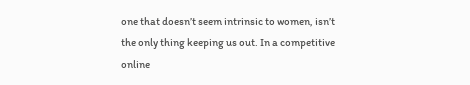one that doesn’t seem intrinsic to women, isn’t the only thing keeping us out. In a competitive online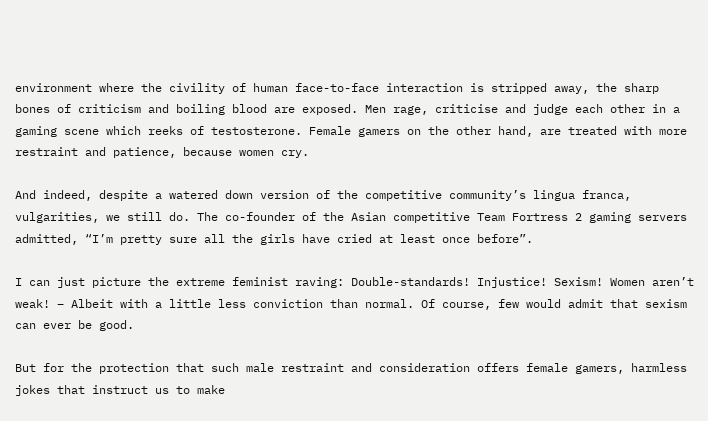environment where the civility of human face-to-face interaction is stripped away, the sharp bones of criticism and boiling blood are exposed. Men rage, criticise and judge each other in a gaming scene which reeks of testosterone. Female gamers on the other hand, are treated with more restraint and patience, because women cry.

And indeed, despite a watered down version of the competitive community’s lingua franca, vulgarities, we still do. The co-founder of the Asian competitive Team Fortress 2 gaming servers admitted, “I’m pretty sure all the girls have cried at least once before”.

I can just picture the extreme feminist raving: Double-standards! Injustice! Sexism! Women aren’t weak! – Albeit with a little less conviction than normal. Of course, few would admit that sexism can ever be good.

But for the protection that such male restraint and consideration offers female gamers, harmless jokes that instruct us to make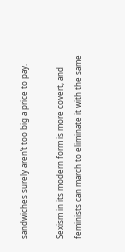sandwiches surely aren’t too big a price to pay.

Sexism in its modern form is more covert, and feminists can march to eliminate it with the same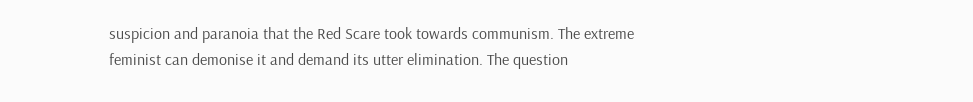suspicion and paranoia that the Red Scare took towards communism. The extreme feminist can demonise it and demand its utter elimination. The question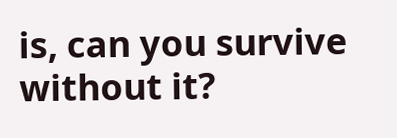is, can you survive without it?